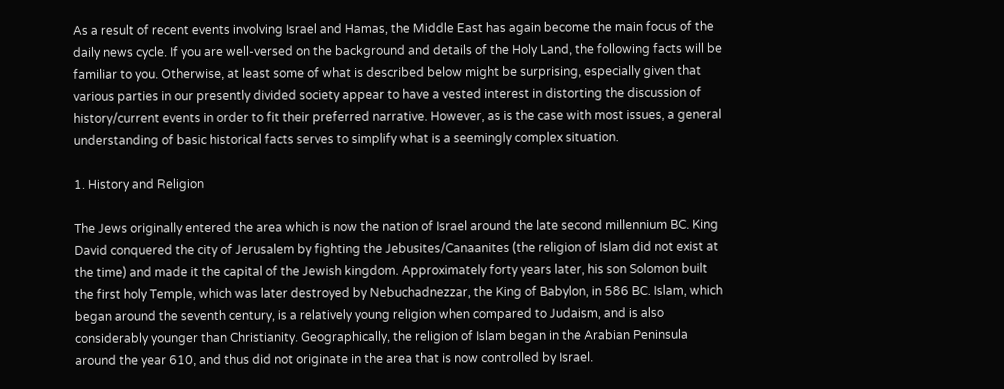As a result of recent events involving Israel and Hamas, the Middle East has again become the main focus of the daily news cycle. If you are well-versed on the background and details of the Holy Land, the following facts will be familiar to you. Otherwise, at least some of what is described below might be surprising, especially given that various parties in our presently divided society appear to have a vested interest in distorting the discussion of history/current events in order to fit their preferred narrative. However, as is the case with most issues, a general understanding of basic historical facts serves to simplify what is a seemingly complex situation.

1. History and Religion

The Jews originally entered the area which is now the nation of Israel around the late second millennium BC. King David conquered the city of Jerusalem by fighting the Jebusites/Canaanites (the religion of Islam did not exist at the time) and made it the capital of the Jewish kingdom. Approximately forty years later, his son Solomon built the first holy Temple, which was later destroyed by Nebuchadnezzar, the King of Babylon, in 586 BC. Islam, which began around the seventh century, is a relatively young religion when compared to Judaism, and is also considerably younger than Christianity. Geographically, the religion of Islam began in the Arabian Peninsula around the year 610, and thus did not originate in the area that is now controlled by Israel.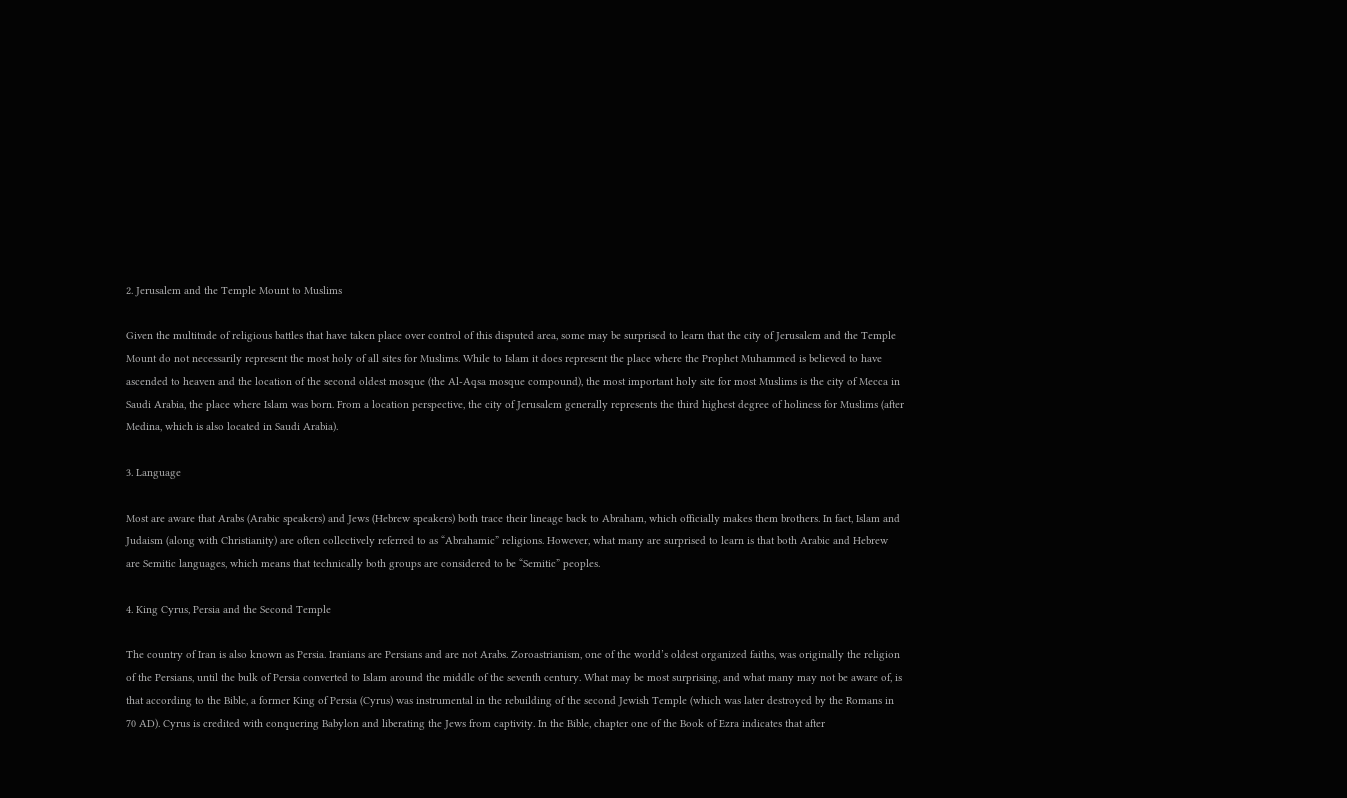2. Jerusalem and the Temple Mount to Muslims

Given the multitude of religious battles that have taken place over control of this disputed area, some may be surprised to learn that the city of Jerusalem and the Temple Mount do not necessarily represent the most holy of all sites for Muslims. While to Islam it does represent the place where the Prophet Muhammed is believed to have ascended to heaven and the location of the second oldest mosque (the Al-Aqsa mosque compound), the most important holy site for most Muslims is the city of Mecca in Saudi Arabia, the place where Islam was born. From a location perspective, the city of Jerusalem generally represents the third highest degree of holiness for Muslims (after Medina, which is also located in Saudi Arabia).

3. Language

Most are aware that Arabs (Arabic speakers) and Jews (Hebrew speakers) both trace their lineage back to Abraham, which officially makes them brothers. In fact, Islam and Judaism (along with Christianity) are often collectively referred to as “Abrahamic” religions. However, what many are surprised to learn is that both Arabic and Hebrew are Semitic languages, which means that technically both groups are considered to be “Semitic” peoples.

4. King Cyrus, Persia and the Second Temple

The country of Iran is also known as Persia. Iranians are Persians and are not Arabs. Zoroastrianism, one of the world’s oldest organized faiths, was originally the religion of the Persians, until the bulk of Persia converted to Islam around the middle of the seventh century. What may be most surprising, and what many may not be aware of, is that according to the Bible, a former King of Persia (Cyrus) was instrumental in the rebuilding of the second Jewish Temple (which was later destroyed by the Romans in 70 AD). Cyrus is credited with conquering Babylon and liberating the Jews from captivity. In the Bible, chapter one of the Book of Ezra indicates that after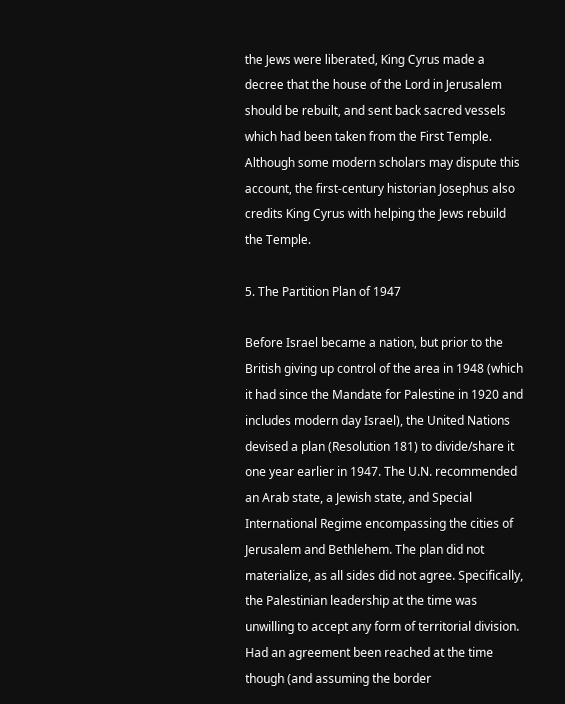the Jews were liberated, King Cyrus made a decree that the house of the Lord in Jerusalem should be rebuilt, and sent back sacred vessels which had been taken from the First Temple. Although some modern scholars may dispute this account, the first-century historian Josephus also credits King Cyrus with helping the Jews rebuild the Temple.

5. The Partition Plan of 1947

Before Israel became a nation, but prior to the British giving up control of the area in 1948 (which it had since the Mandate for Palestine in 1920 and includes modern day Israel), the United Nations devised a plan (Resolution 181) to divide/share it one year earlier in 1947. The U.N. recommended an Arab state, a Jewish state, and Special International Regime encompassing the cities of Jerusalem and Bethlehem. The plan did not materialize, as all sides did not agree. Specifically, the Palestinian leadership at the time was unwilling to accept any form of territorial division. Had an agreement been reached at the time though (and assuming the border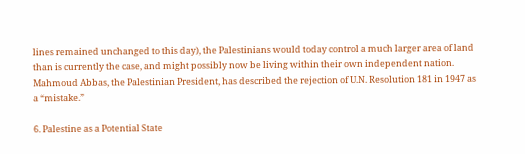lines remained unchanged to this day), the Palestinians would today control a much larger area of land than is currently the case, and might possibly now be living within their own independent nation. Mahmoud Abbas, the Palestinian President, has described the rejection of U.N. Resolution 181 in 1947 as a “mistake.”

6. Palestine as a Potential State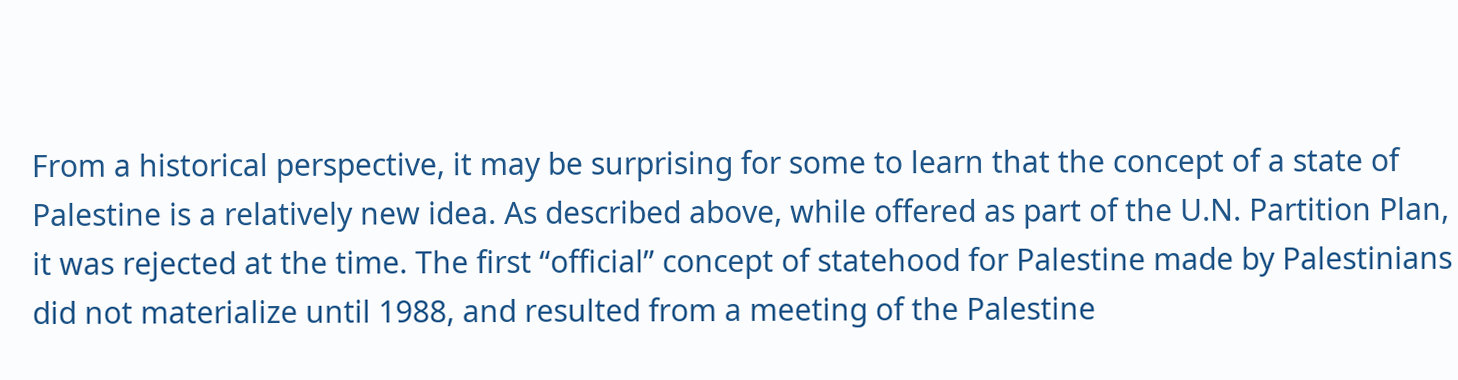From a historical perspective, it may be surprising for some to learn that the concept of a state of Palestine is a relatively new idea. As described above, while offered as part of the U.N. Partition Plan, it was rejected at the time. The first “official” concept of statehood for Palestine made by Palestinians did not materialize until 1988, and resulted from a meeting of the Palestine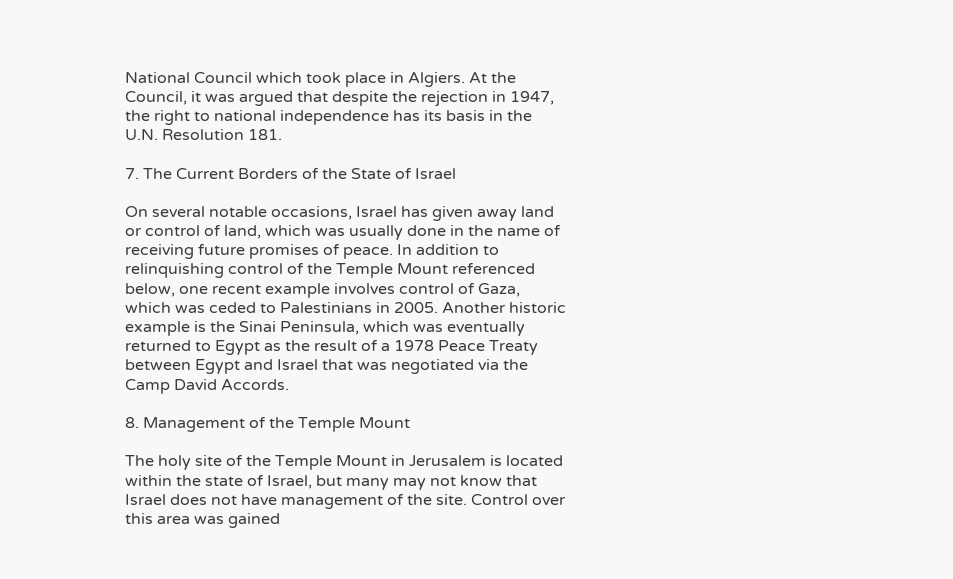National Council which took place in Algiers. At the Council, it was argued that despite the rejection in 1947, the right to national independence has its basis in the U.N. Resolution 181.

7. The Current Borders of the State of Israel

On several notable occasions, Israel has given away land or control of land, which was usually done in the name of receiving future promises of peace. In addition to relinquishing control of the Temple Mount referenced below, one recent example involves control of Gaza, which was ceded to Palestinians in 2005. Another historic example is the Sinai Peninsula, which was eventually returned to Egypt as the result of a 1978 Peace Treaty between Egypt and Israel that was negotiated via the Camp David Accords.

8. Management of the Temple Mount

The holy site of the Temple Mount in Jerusalem is located within the state of Israel, but many may not know that Israel does not have management of the site. Control over this area was gained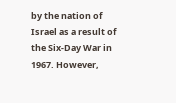by the nation of Israel as a result of the Six-Day War in 1967. However,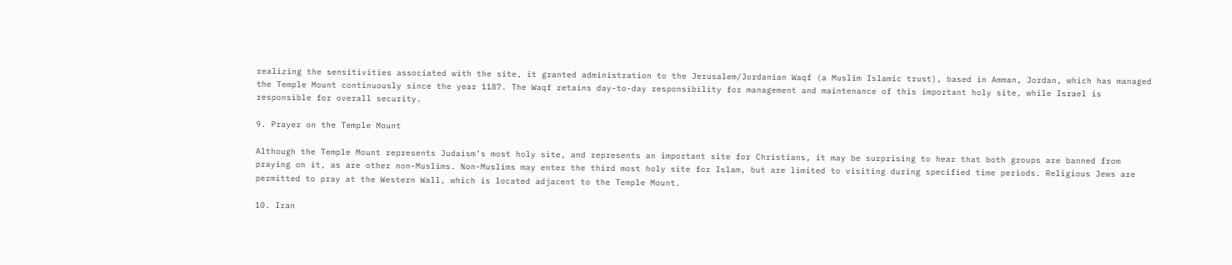realizing the sensitivities associated with the site, it granted administration to the Jerusalem/Jordanian Waqf (a Muslim Islamic trust), based in Amman, Jordan, which has managed the Temple Mount continuously since the year 1187. The Waqf retains day-to-day responsibility for management and maintenance of this important holy site, while Israel is responsible for overall security.

9. Prayer on the Temple Mount

Although the Temple Mount represents Judaism’s most holy site, and represents an important site for Christians, it may be surprising to hear that both groups are banned from praying on it, as are other non-Muslims. Non-Muslims may enter the third most holy site for Islam, but are limited to visiting during specified time periods. Religious Jews are permitted to pray at the Western Wall, which is located adjacent to the Temple Mount.

10. Iran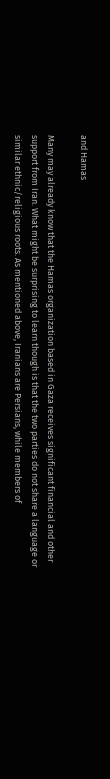and Hamas

Many may already know that the Hamas organization based in Gaza receives significant financial and other support from Iran. What might be surprising to learn though is that the two parties do not share a language or similar ethnic/religious roots. As mentioned above, Iranians are Persians, while members of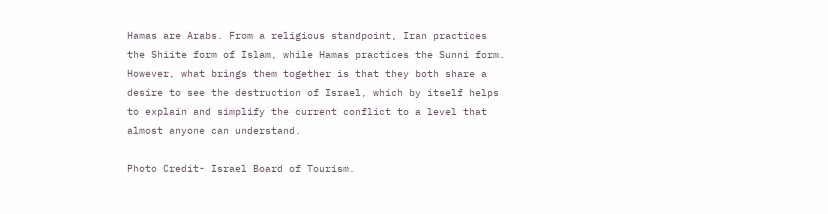Hamas are Arabs. From a religious standpoint, Iran practices the Shiite form of Islam, while Hamas practices the Sunni form. However, what brings them together is that they both share a desire to see the destruction of Israel, which by itself helps to explain and simplify the current conflict to a level that almost anyone can understand.

Photo Credit- Israel Board of Tourism.